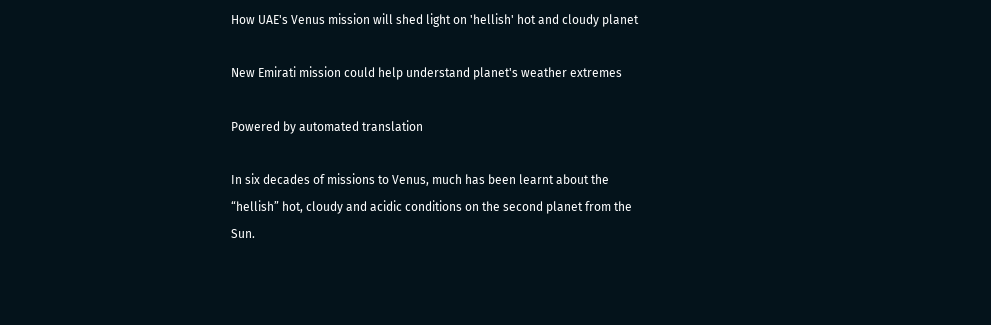How UAE's Venus mission will shed light on 'hellish' hot and cloudy planet

New Emirati mission could help understand planet's weather extremes

Powered by automated translation

In six decades of missions to Venus, much has been learnt about the “hellish” hot, cloudy and acidic conditions on the second planet from the Sun.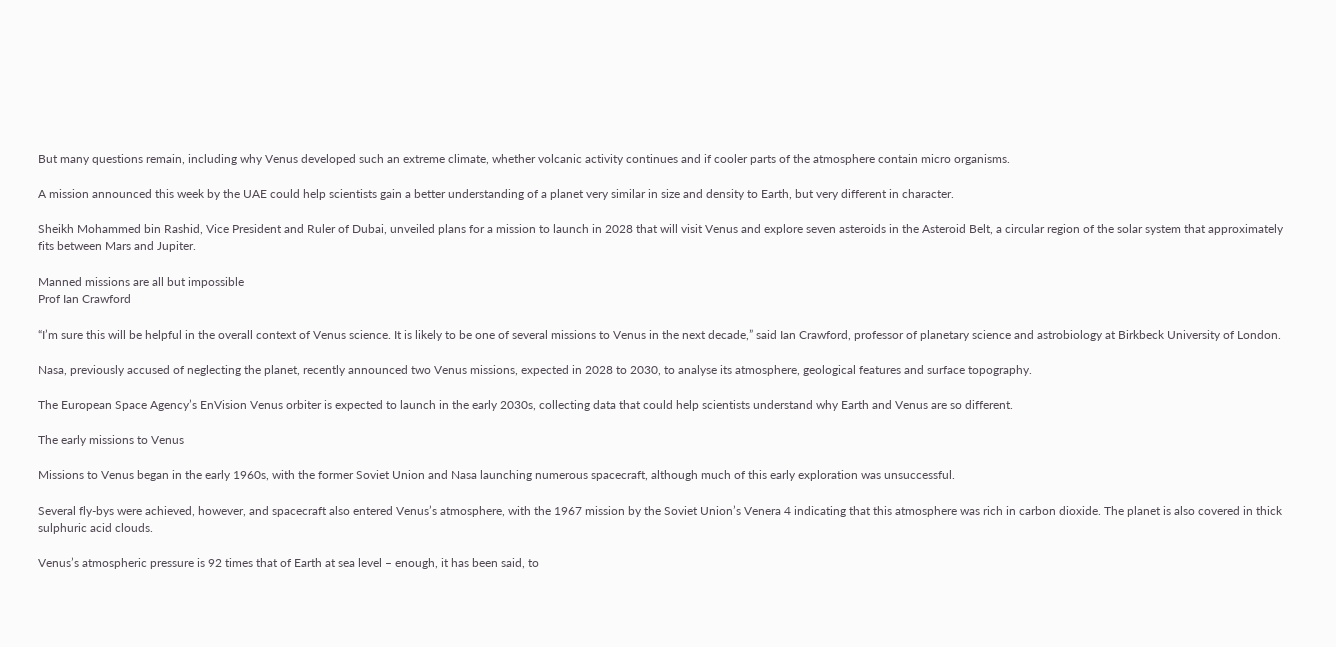But many questions remain, including why Venus developed such an extreme climate, whether volcanic activity continues and if cooler parts of the atmosphere contain micro organisms.

A mission announced this week by the UAE could help scientists gain a better understanding of a planet very similar in size and density to Earth, but very different in character.

Sheikh Mohammed bin Rashid, Vice President and Ruler of Dubai, unveiled plans for a mission to launch in 2028 that will visit Venus and explore seven asteroids in the Asteroid Belt, a circular region of the solar system that approximately fits between Mars and Jupiter.

Manned missions are all but impossible
Prof Ian Crawford

“I’m sure this will be helpful in the overall context of Venus science. It is likely to be one of several missions to Venus in the next decade,” said Ian Crawford, professor of planetary science and astrobiology at Birkbeck University of London.

Nasa, previously accused of neglecting the planet, recently announced two Venus missions, expected in 2028 to 2030, to analyse its atmosphere, geological features and surface topography.

The European Space Agency’s EnVision Venus orbiter is expected to launch in the early 2030s, collecting data that could help scientists understand why Earth and Venus are so different.

The early missions to Venus

Missions to Venus began in the early 1960s, with the former Soviet Union and Nasa launching numerous spacecraft, although much of this early exploration was unsuccessful.

Several fly-bys were achieved, however, and spacecraft also entered Venus’s atmosphere, with the 1967 mission by the Soviet Union’s Venera 4 indicating that this atmosphere was rich in carbon dioxide. The planet is also covered in thick sulphuric acid clouds.

Venus’s atmospheric pressure is 92 times that of Earth at sea level – enough, it has been said, to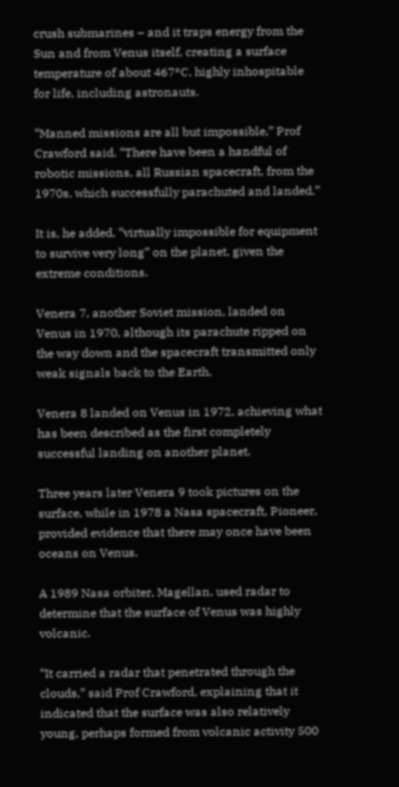crush submarines – and it traps energy from the Sun and from Venus itself, creating a surface temperature of about 467°C, highly inhospitable for life, including astronauts.

“Manned missions are all but impossible,” Prof Crawford said. “There have been a handful of robotic missions, all Russian spacecraft, from the 1970s, which successfully parachuted and landed.”

It is, he added, “virtually impossible for equipment to survive very long” on the planet, given the extreme conditions.

Venera 7, another Soviet mission, landed on Venus in 1970, although its parachute ripped on the way down and the spacecraft transmitted only weak signals back to the Earth.

Venera 8 landed on Venus in 1972, achieving what has been described as the first completely successful landing on another planet.

Three years later Venera 9 took pictures on the surface, while in 1978 a Nasa spacecraft, Pioneer, provided evidence that there may once have been oceans on Venus.

A 1989 Nasa orbiter, Magellan, used radar to determine that the surface of Venus was highly volcanic.

“It carried a radar that penetrated through the clouds,” said Prof Crawford, explaining that it indicated that the surface was also relatively young, perhaps formed from volcanic activity 500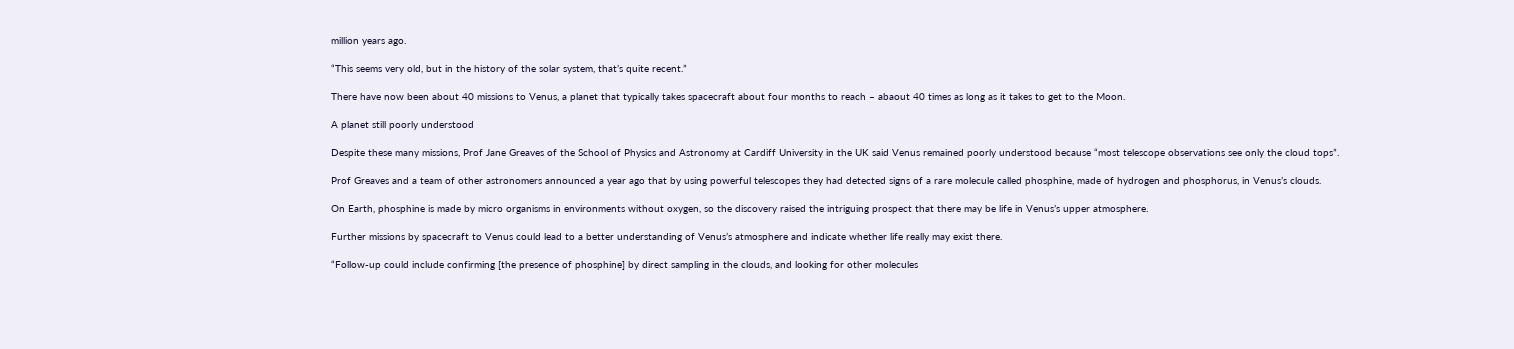million years ago.

“This seems very old, but in the history of the solar system, that’s quite recent.”

There have now been about 40 missions to Venus, a planet that typically takes spacecraft about four months to reach – abaout 40 times as long as it takes to get to the Moon.

A planet still poorly understood

Despite these many missions, Prof Jane Greaves of the School of Physics and Astronomy at Cardiff University in the UK said Venus remained poorly understood because “most telescope observations see only the cloud tops”.

Prof Greaves and a team of other astronomers announced a year ago that by using powerful telescopes they had detected signs of a rare molecule called phosphine, made of hydrogen and phosphorus, in Venus’s clouds.

On Earth, phosphine is made by micro organisms in environments without oxygen, so the discovery raised the intriguing prospect that there may be life in Venus’s upper atmosphere.

Further missions by spacecraft to Venus could lead to a better understanding of Venus’s atmosphere and indicate whether life really may exist there.

“Follow-up could include confirming [the presence of phosphine] by direct sampling in the clouds, and looking for other molecules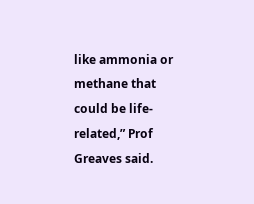like ammonia or methane that could be life-related,” Prof Greaves said.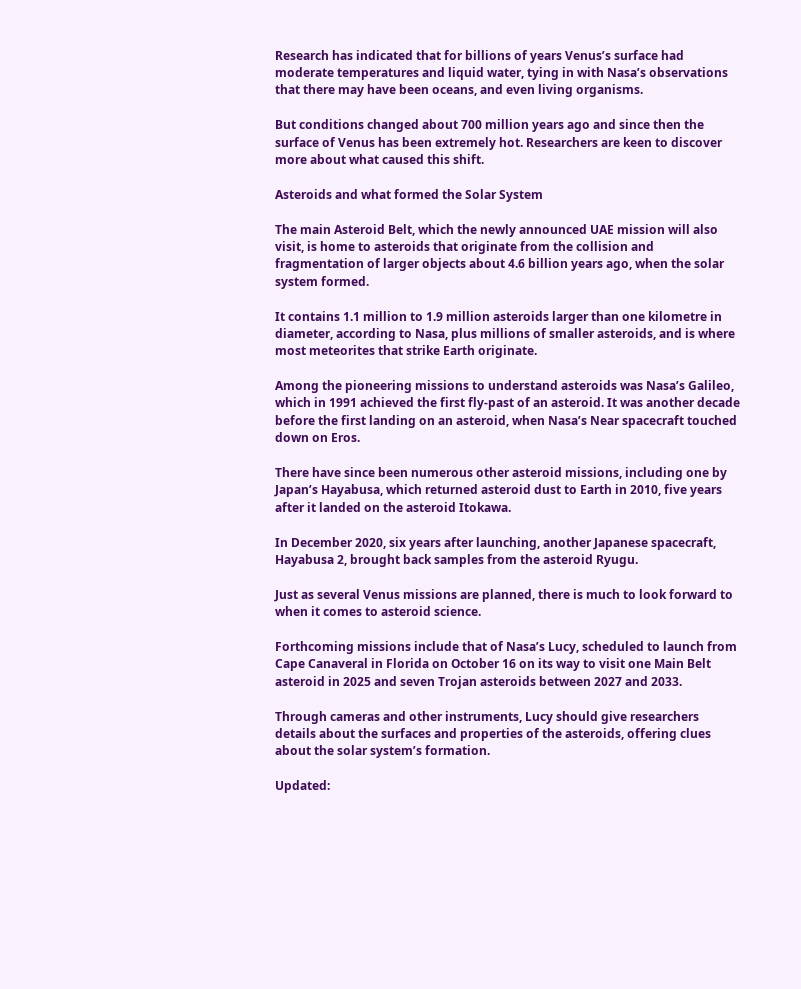Research has indicated that for billions of years Venus’s surface had moderate temperatures and liquid water, tying in with Nasa’s observations that there may have been oceans, and even living organisms.

But conditions changed about 700 million years ago and since then the surface of Venus has been extremely hot. Researchers are keen to discover more about what caused this shift.

Asteroids and what formed the Solar System

The main Asteroid Belt, which the newly announced UAE mission will also visit, is home to asteroids that originate from the collision and fragmentation of larger objects about 4.6 billion years ago, when the solar system formed.

It contains 1.1 million to 1.9 million asteroids larger than one kilometre in diameter, according to Nasa, plus millions of smaller asteroids, and is where most meteorites that strike Earth originate.

Among the pioneering missions to understand asteroids was Nasa’s Galileo, which in 1991 achieved the first fly-past of an asteroid. It was another decade before the first landing on an asteroid, when Nasa’s Near spacecraft touched down on Eros.

There have since been numerous other asteroid missions, including one by Japan’s Hayabusa, which returned asteroid dust to Earth in 2010, five years after it landed on the asteroid Itokawa.

In December 2020, six years after launching, another Japanese spacecraft, Hayabusa 2, brought back samples from the asteroid Ryugu.

Just as several Venus missions are planned, there is much to look forward to when it comes to asteroid science.

Forthcoming missions include that of Nasa’s Lucy, scheduled to launch from Cape Canaveral in Florida on October 16 on its way to visit one Main Belt asteroid in 2025 and seven Trojan asteroids between 2027 and 2033.

Through cameras and other instruments, Lucy should give researchers details about the surfaces and properties of the asteroids, offering clues about the solar system’s formation.

Updated: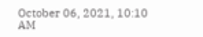October 06, 2021, 10:10 AM